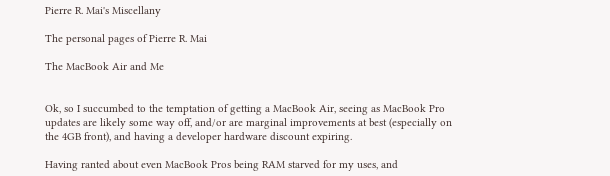Pierre R. Mai's Miscellany

The personal pages of Pierre R. Mai

The MacBook Air and Me


Ok, so I succumbed to the temptation of getting a MacBook Air, seeing as MacBook Pro updates are likely some way off, and/or are marginal improvements at best (especially on the 4GB front), and having a developer hardware discount expiring.

Having ranted about even MacBook Pros being RAM starved for my uses, and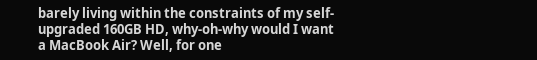barely living within the constraints of my self-upgraded 160GB HD, why-oh-why would I want a MacBook Air? Well, for one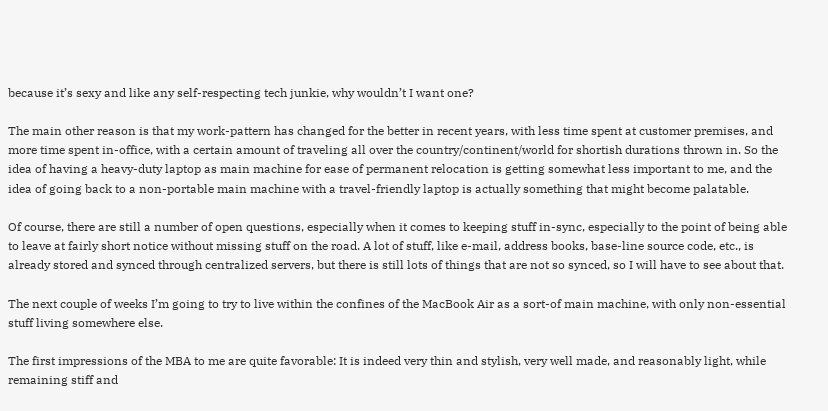because it’s sexy and like any self-respecting tech junkie, why wouldn’t I want one?

The main other reason is that my work-pattern has changed for the better in recent years, with less time spent at customer premises, and more time spent in-office, with a certain amount of traveling all over the country/continent/world for shortish durations thrown in. So the idea of having a heavy-duty laptop as main machine for ease of permanent relocation is getting somewhat less important to me, and the idea of going back to a non-portable main machine with a travel-friendly laptop is actually something that might become palatable.

Of course, there are still a number of open questions, especially when it comes to keeping stuff in-sync, especially to the point of being able to leave at fairly short notice without missing stuff on the road. A lot of stuff, like e-mail, address books, base-line source code, etc., is already stored and synced through centralized servers, but there is still lots of things that are not so synced, so I will have to see about that.

The next couple of weeks I’m going to try to live within the confines of the MacBook Air as a sort-of main machine, with only non-essential stuff living somewhere else.

The first impressions of the MBA to me are quite favorable: It is indeed very thin and stylish, very well made, and reasonably light, while remaining stiff and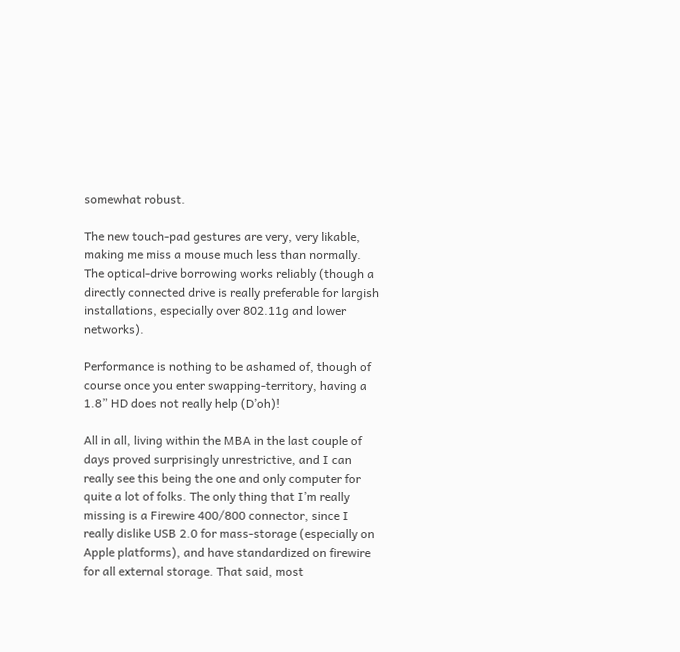somewhat robust.

The new touch-pad gestures are very, very likable, making me miss a mouse much less than normally. The optical-drive borrowing works reliably (though a directly connected drive is really preferable for largish installations, especially over 802.11g and lower networks).

Performance is nothing to be ashamed of, though of course once you enter swapping-territory, having a 1.8” HD does not really help (D’oh)!

All in all, living within the MBA in the last couple of days proved surprisingly unrestrictive, and I can really see this being the one and only computer for quite a lot of folks. The only thing that I’m really missing is a Firewire 400/800 connector, since I really dislike USB 2.0 for mass-storage (especially on Apple platforms), and have standardized on firewire for all external storage. That said, most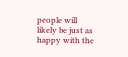people will likely be just as happy with the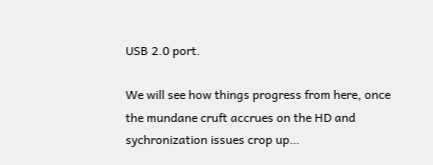USB 2.0 port.

We will see how things progress from here, once the mundane cruft accrues on the HD and sychronization issues crop up…